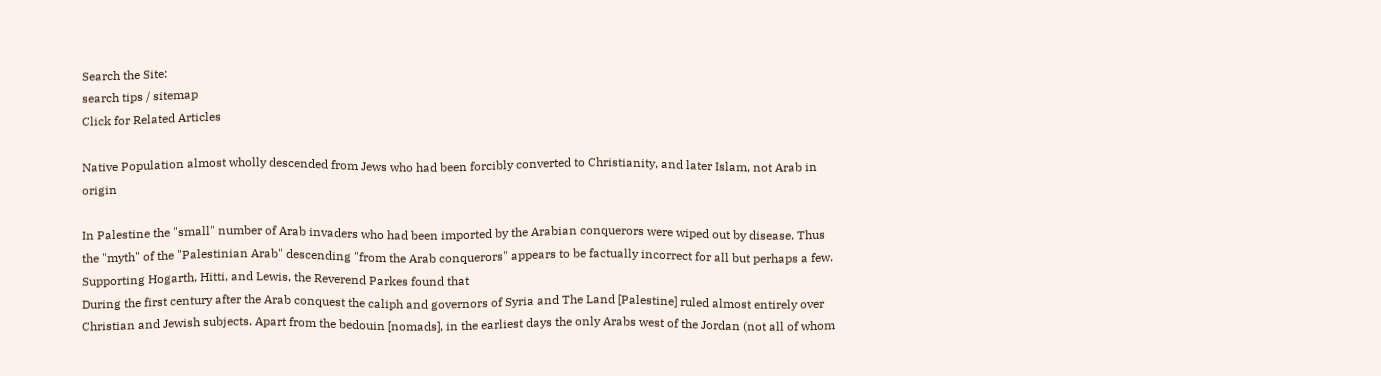Search the Site:
search tips / sitemap
Click for Related Articles

Native Population almost wholly descended from Jews who had been forcibly converted to Christianity, and later Islam, not Arab in origin

In Palestine the "small" number of Arab invaders who had been imported by the Arabian conquerors were wiped out by disease. Thus the "myth" of the "Palestinian Arab" descending "from the Arab conquerors" appears to be factually incorrect for all but perhaps a few. Supporting Hogarth, Hitti, and Lewis, the Reverend Parkes found that
During the first century after the Arab conquest the caliph and governors of Syria and The Land [Palestine] ruled almost entirely over Christian and Jewish subjects. Apart from the bedouin [nomads], in the earliest days the only Arabs west of the Jordan (not all of whom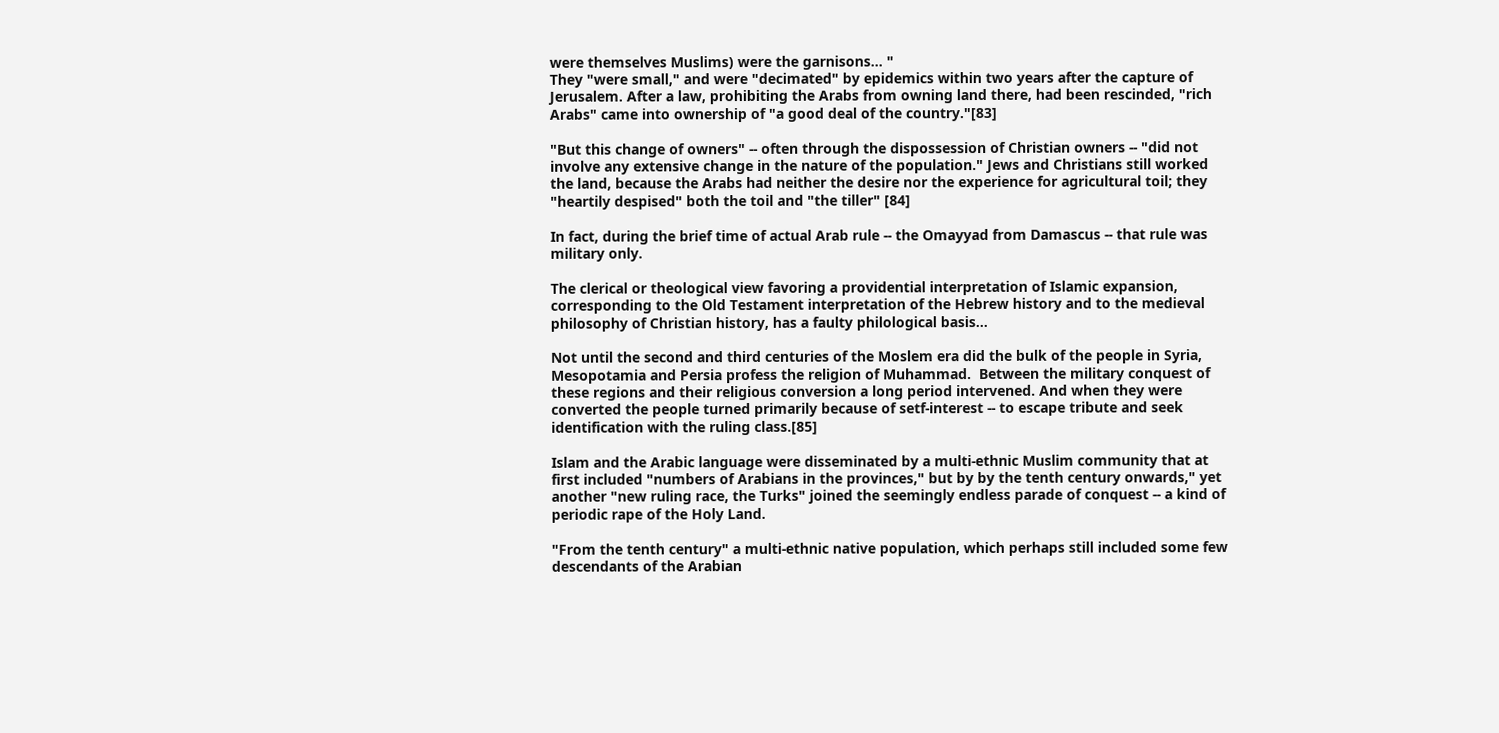were themselves Muslims) were the garnisons... "
They "were small," and were "decimated" by epidemics within two years after the capture of Jerusalem. After a law, prohibiting the Arabs from owning land there, had been rescinded, "rich Arabs" came into ownership of "a good deal of the country."[83]

"But this change of owners" -- often through the dispossession of Christian owners -- "did not involve any extensive change in the nature of the population." Jews and Christians still worked the land, because the Arabs had neither the desire nor the experience for agricultural toil; they "heartily despised" both the toil and "the tiller" [84]

In fact, during the brief time of actual Arab rule -- the Omayyad from Damascus -- that rule was military only.

The clerical or theological view favoring a providential interpretation of Islamic expansion, corresponding to the Old Testament interpretation of the Hebrew history and to the medieval philosophy of Christian history, has a faulty philological basis...

Not until the second and third centuries of the Moslem era did the bulk of the people in Syria, Mesopotamia and Persia profess the religion of Muhammad.  Between the military conquest of these regions and their religious conversion a long period intervened. And when they were converted the people turned primarily because of setf-interest -- to escape tribute and seek identification with the ruling class.[85]

Islam and the Arabic language were disseminated by a multi-ethnic Muslim community that at first included "numbers of Arabians in the provinces," but by by the tenth century onwards," yet another "new ruling race, the Turks" joined the seemingly endless parade of conquest -- a kind of periodic rape of the Holy Land.

"From the tenth century" a multi-ethnic native population, which perhaps still included some few descendants of the Arabian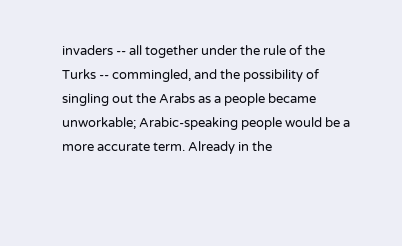invaders -- all together under the rule of the Turks -- commingled, and the possibility of singling out the Arabs as a people became unworkable; Arabic-speaking people would be a more accurate term. Already in the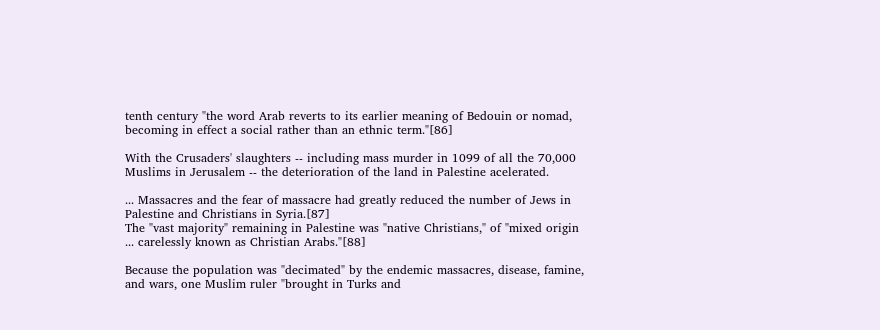tenth century "the word Arab reverts to its earlier meaning of Bedouin or nomad, becoming in effect a social rather than an ethnic term."[86]

With the Crusaders' slaughters -- including mass murder in 1099 of all the 70,000 Muslims in Jerusalem -- the deterioration of the land in Palestine acelerated.

... Massacres and the fear of massacre had greatly reduced the number of Jews in Palestine and Christians in Syria.[87]
The "vast majority" remaining in Palestine was "native Christians," of "mixed origin ... carelessly known as Christian Arabs."[88]

Because the population was "decimated" by the endemic massacres, disease, famine, and wars, one Muslim ruler "brought in Turks and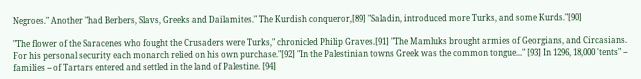Negroes." Another "had Berbers, Slavs, Greeks and Dailamites." The Kurdish conqueror,[89] "Saladin, introduced more Turks, and some Kurds."[90]

"The flower of the Saracenes who fought the Crusaders were Turks," chronicled Philip Graves.[91] "The Mamluks brought armies of Georgians, and Circasians. For his personal security each monarch relied on his own purchase."[92] "In the Palestinian towns Greek was the common tongue..." [93] In 1296, 18,000 'tents" -- families -- of Tartars entered and settled in the land of Palestine. [94]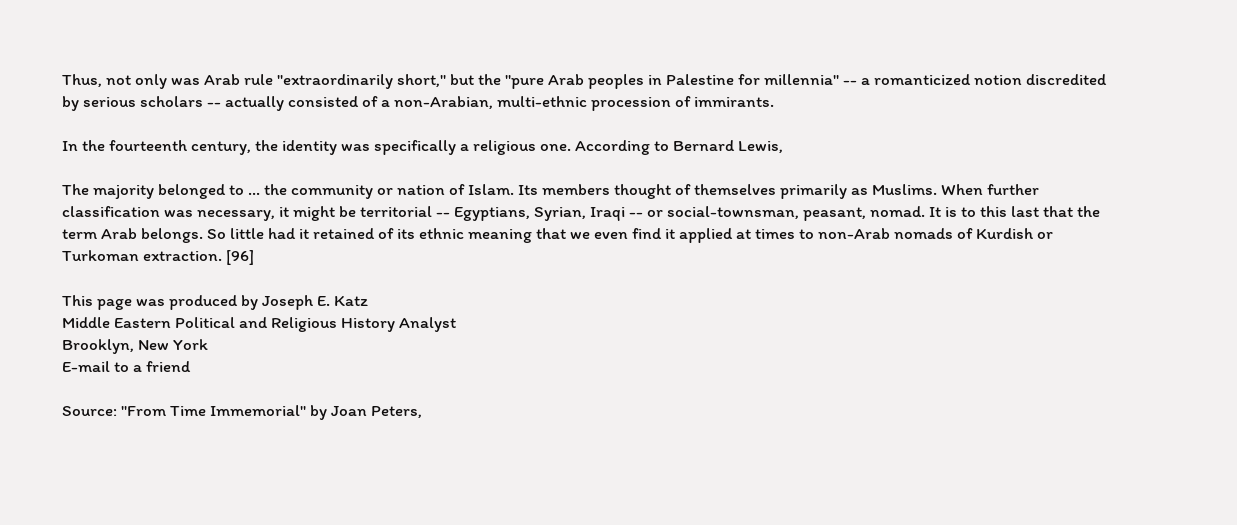Thus, not only was Arab rule "extraordinarily short," but the "pure Arab peoples in Palestine for millennia" -- a romanticized notion discredited by serious scholars -- actually consisted of a non-Arabian, multi-ethnic procession of immirants.

In the fourteenth century, the identity was specifically a religious one. According to Bernard Lewis,

The majority belonged to ... the community or nation of Islam. Its members thought of themselves primarily as Muslims. When further classification was necessary, it might be territorial -- Egyptians, Syrian, Iraqi -- or social-townsman, peasant, nomad. It is to this last that the term Arab belongs. So little had it retained of its ethnic meaning that we even find it applied at times to non-Arab nomads of Kurdish or Turkoman extraction. [96]

This page was produced by Joseph E. Katz
Middle Eastern Political and Religious History Analyst
Brooklyn, New York
E-mail to a friend

Source: "From Time Immemorial" by Joan Peters,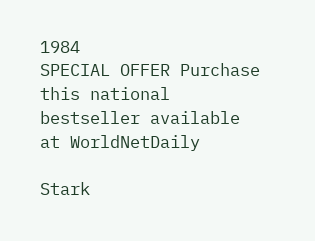1984
SPECIAL OFFER Purchase this national bestseller available at WorldNetDaily

Stark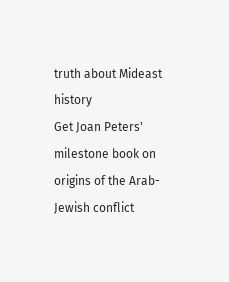truth about Mideast history
Get Joan Peters' milestone book on origins of the Arab-Jewish conflict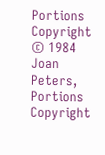Portions Copyright © 1984 Joan Peters, Portions Copyright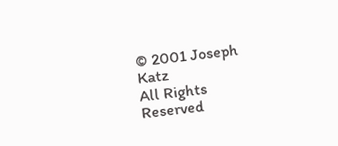© 2001 Joseph Katz
All Rights Reserved